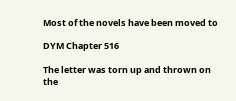Most of the novels have been moved to

DYM Chapter 516

The letter was torn up and thrown on the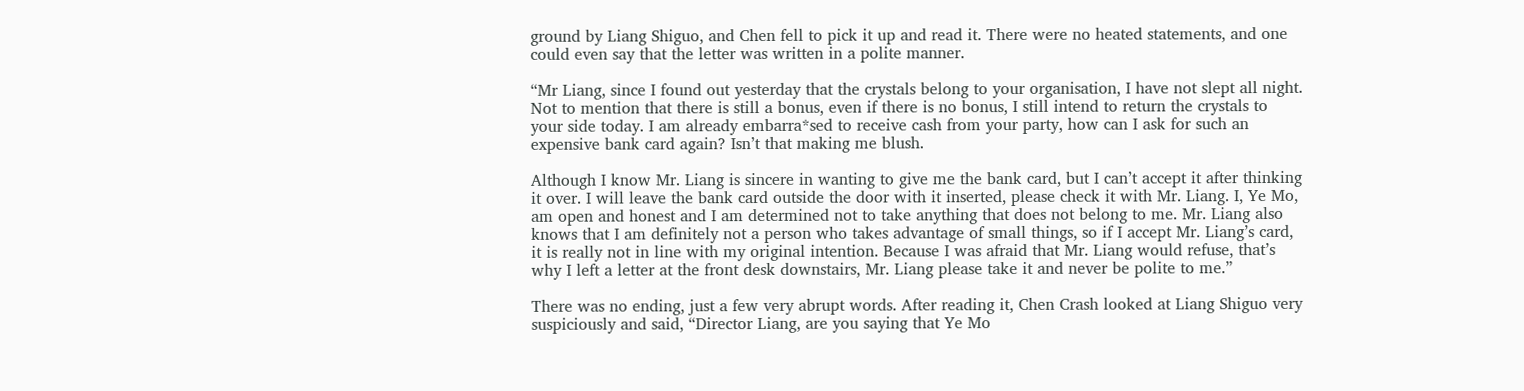ground by Liang Shiguo, and Chen fell to pick it up and read it. There were no heated statements, and one could even say that the letter was written in a polite manner.

“Mr Liang, since I found out yesterday that the crystals belong to your organisation, I have not slept all night. Not to mention that there is still a bonus, even if there is no bonus, I still intend to return the crystals to your side today. I am already embarra*sed to receive cash from your party, how can I ask for such an expensive bank card again? Isn’t that making me blush.

Although I know Mr. Liang is sincere in wanting to give me the bank card, but I can’t accept it after thinking it over. I will leave the bank card outside the door with it inserted, please check it with Mr. Liang. I, Ye Mo, am open and honest and I am determined not to take anything that does not belong to me. Mr. Liang also knows that I am definitely not a person who takes advantage of small things, so if I accept Mr. Liang’s card, it is really not in line with my original intention. Because I was afraid that Mr. Liang would refuse, that’s why I left a letter at the front desk downstairs, Mr. Liang please take it and never be polite to me.”

There was no ending, just a few very abrupt words. After reading it, Chen Crash looked at Liang Shiguo very suspiciously and said, “Director Liang, are you saying that Ye Mo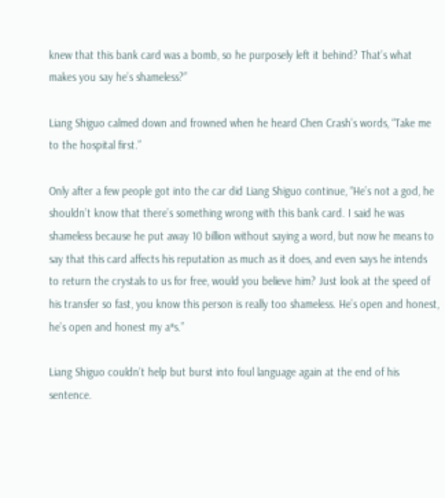knew that this bank card was a bomb, so he purposely left it behind? That’s what makes you say he’s shameless?”

Liang Shiguo calmed down and frowned when he heard Chen Crash’s words, “Take me to the hospital first.”

Only after a few people got into the car did Liang Shiguo continue, “He’s not a god, he shouldn’t know that there’s something wrong with this bank card. I said he was shameless because he put away 10 billion without saying a word, but now he means to say that this card affects his reputation as much as it does, and even says he intends to return the crystals to us for free, would you believe him? Just look at the speed of his transfer so fast, you know this person is really too shameless. He’s open and honest, he’s open and honest my a*s.”

Liang Shiguo couldn’t help but burst into foul language again at the end of his sentence.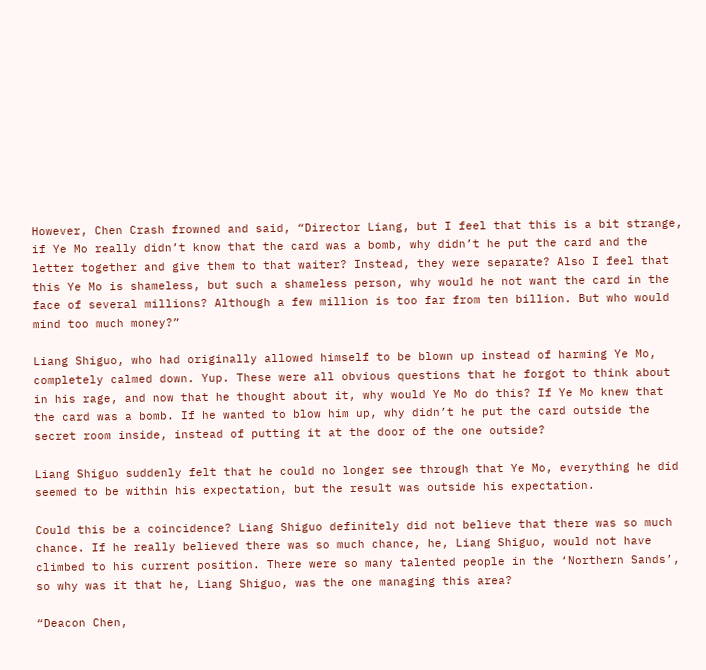However, Chen Crash frowned and said, “Director Liang, but I feel that this is a bit strange, if Ye Mo really didn’t know that the card was a bomb, why didn’t he put the card and the letter together and give them to that waiter? Instead, they were separate? Also I feel that this Ye Mo is shameless, but such a shameless person, why would he not want the card in the face of several millions? Although a few million is too far from ten billion. But who would mind too much money?”

Liang Shiguo, who had originally allowed himself to be blown up instead of harming Ye Mo, completely calmed down. Yup. These were all obvious questions that he forgot to think about in his rage, and now that he thought about it, why would Ye Mo do this? If Ye Mo knew that the card was a bomb. If he wanted to blow him up, why didn’t he put the card outside the secret room inside, instead of putting it at the door of the one outside?

Liang Shiguo suddenly felt that he could no longer see through that Ye Mo, everything he did seemed to be within his expectation, but the result was outside his expectation.

Could this be a coincidence? Liang Shiguo definitely did not believe that there was so much chance. If he really believed there was so much chance, he, Liang Shiguo, would not have climbed to his current position. There were so many talented people in the ‘Northern Sands’, so why was it that he, Liang Shiguo, was the one managing this area?

“Deacon Chen,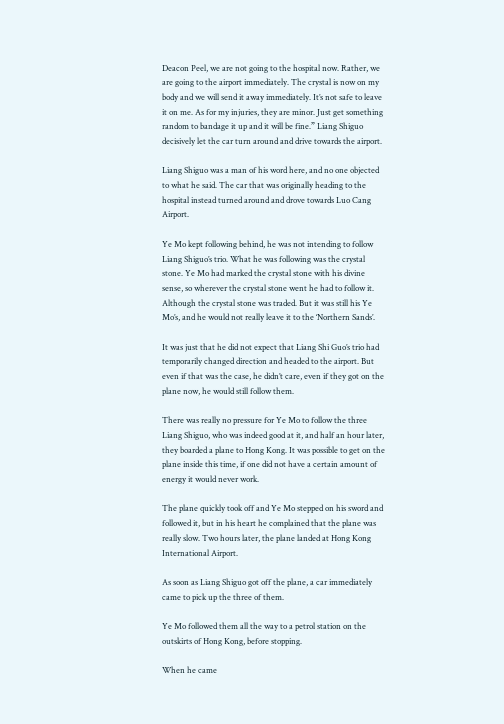Deacon Peel, we are not going to the hospital now. Rather, we are going to the airport immediately. The crystal is now on my body and we will send it away immediately. It’s not safe to leave it on me. As for my injuries, they are minor. Just get something random to bandage it up and it will be fine.” Liang Shiguo decisively let the car turn around and drive towards the airport.

Liang Shiguo was a man of his word here, and no one objected to what he said. The car that was originally heading to the hospital instead turned around and drove towards Luo Cang Airport.

Ye Mo kept following behind, he was not intending to follow Liang Shiguo’s trio. What he was following was the crystal stone. Ye Mo had marked the crystal stone with his divine sense, so wherever the crystal stone went he had to follow it. Although the crystal stone was traded. But it was still his Ye Mo’s, and he would not really leave it to the ‘Northern Sands’.

It was just that he did not expect that Liang Shi Guo’s trio had temporarily changed direction and headed to the airport. But even if that was the case, he didn’t care, even if they got on the plane now, he would still follow them.

There was really no pressure for Ye Mo to follow the three Liang Shiguo, who was indeed good at it, and half an hour later, they boarded a plane to Hong Kong. It was possible to get on the plane inside this time, if one did not have a certain amount of energy it would never work.

The plane quickly took off and Ye Mo stepped on his sword and followed it, but in his heart he complained that the plane was really slow. Two hours later, the plane landed at Hong Kong International Airport.

As soon as Liang Shiguo got off the plane, a car immediately came to pick up the three of them.

Ye Mo followed them all the way to a petrol station on the outskirts of Hong Kong, before stopping.

When he came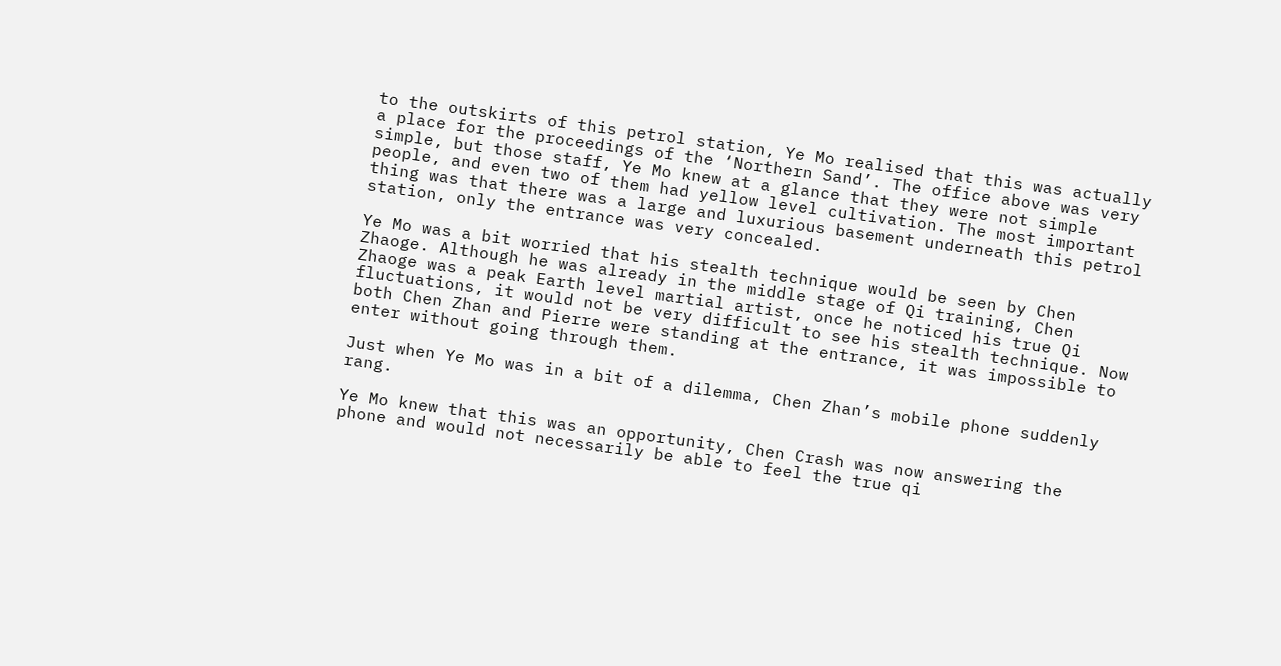to the outskirts of this petrol station, Ye Mo realised that this was actually a place for the proceedings of the ‘Northern Sand’. The office above was very simple, but those staff, Ye Mo knew at a glance that they were not simple people, and even two of them had yellow level cultivation. The most important thing was that there was a large and luxurious basement underneath this petrol station, only the entrance was very concealed.

Ye Mo was a bit worried that his stealth technique would be seen by Chen Zhaoge. Although he was already in the middle stage of Qi training, Chen Zhaoge was a peak Earth level martial artist, once he noticed his true Qi fluctuations, it would not be very difficult to see his stealth technique. Now both Chen Zhan and Pierre were standing at the entrance, it was impossible to enter without going through them.

Just when Ye Mo was in a bit of a dilemma, Chen Zhan’s mobile phone suddenly rang.

Ye Mo knew that this was an opportunity, Chen Crash was now answering the phone and would not necessarily be able to feel the true qi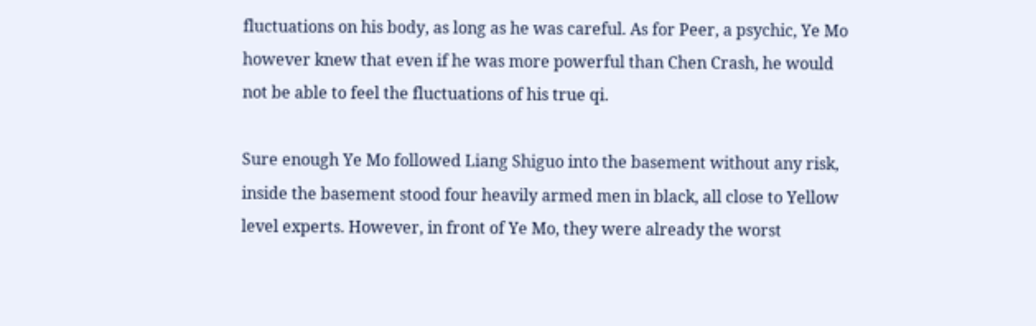fluctuations on his body, as long as he was careful. As for Peer, a psychic, Ye Mo however knew that even if he was more powerful than Chen Crash, he would not be able to feel the fluctuations of his true qi.

Sure enough Ye Mo followed Liang Shiguo into the basement without any risk, inside the basement stood four heavily armed men in black, all close to Yellow level experts. However, in front of Ye Mo, they were already the worst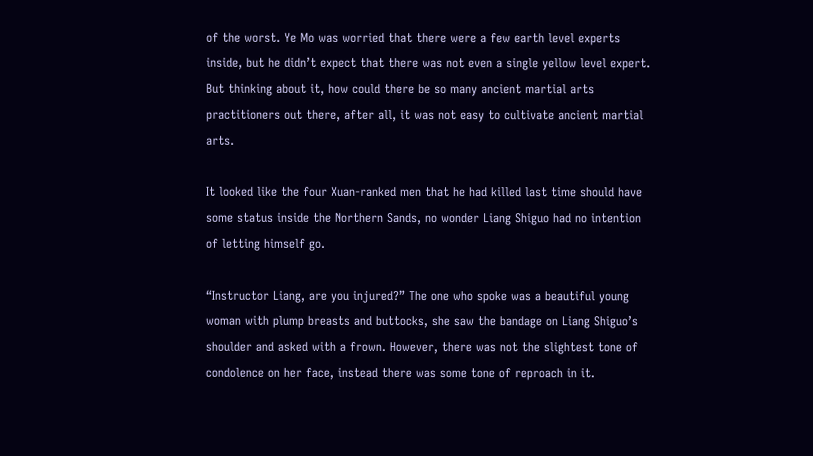of the worst. Ye Mo was worried that there were a few earth level experts inside, but he didn’t expect that there was not even a single yellow level expert. But thinking about it, how could there be so many ancient martial arts practitioners out there, after all, it was not easy to cultivate ancient martial arts.

It looked like the four Xuan-ranked men that he had killed last time should have some status inside the Northern Sands, no wonder Liang Shiguo had no intention of letting himself go.

“Instructor Liang, are you injured?” The one who spoke was a beautiful young woman with plump breasts and buttocks, she saw the bandage on Liang Shiguo’s shoulder and asked with a frown. However, there was not the slightest tone of condolence on her face, instead there was some tone of reproach in it.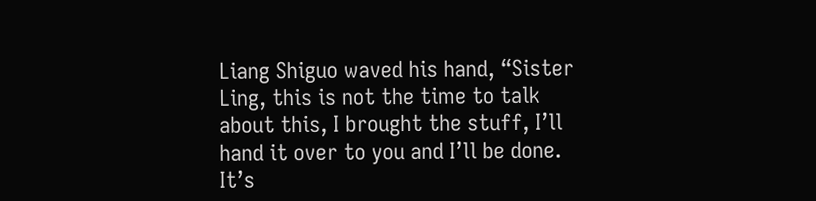Liang Shiguo waved his hand, “Sister Ling, this is not the time to talk about this, I brought the stuff, I’ll hand it over to you and I’ll be done. It’s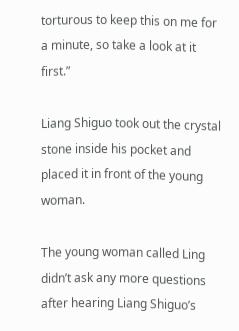torturous to keep this on me for a minute, so take a look at it first.”

Liang Shiguo took out the crystal stone inside his pocket and placed it in front of the young woman.

The young woman called Ling didn’t ask any more questions after hearing Liang Shiguo’s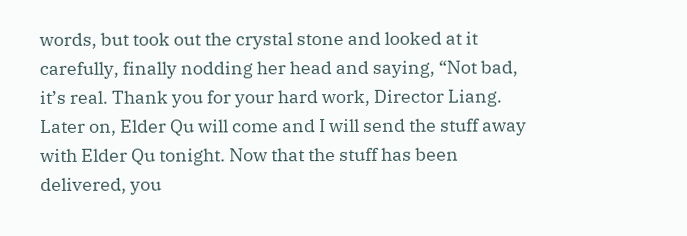words, but took out the crystal stone and looked at it carefully, finally nodding her head and saying, “Not bad, it’s real. Thank you for your hard work, Director Liang. Later on, Elder Qu will come and I will send the stuff away with Elder Qu tonight. Now that the stuff has been delivered, you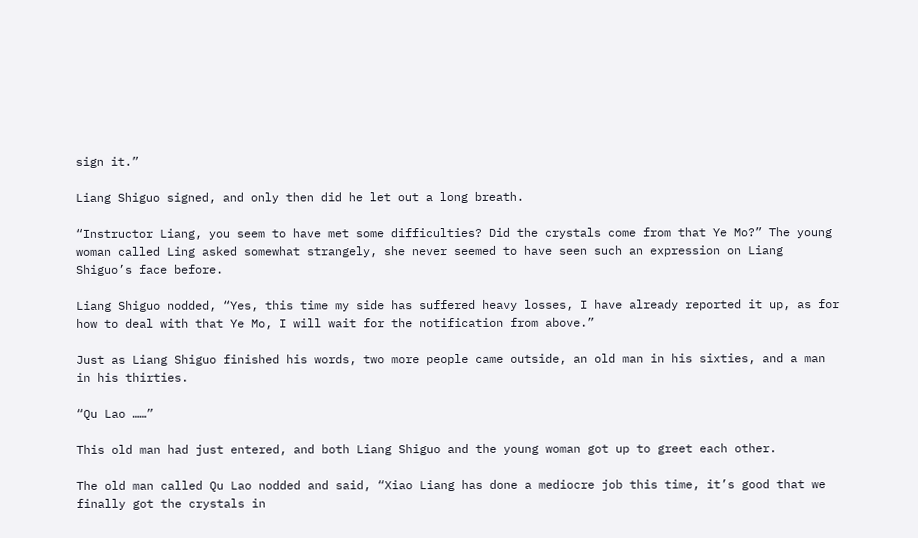sign it.”

Liang Shiguo signed, and only then did he let out a long breath.

“Instructor Liang, you seem to have met some difficulties? Did the crystals come from that Ye Mo?” The young woman called Ling asked somewhat strangely, she never seemed to have seen such an expression on Liang Shiguo’s face before.

Liang Shiguo nodded, “Yes, this time my side has suffered heavy losses, I have already reported it up, as for how to deal with that Ye Mo, I will wait for the notification from above.”

Just as Liang Shiguo finished his words, two more people came outside, an old man in his sixties, and a man in his thirties.

“Qu Lao ……”

This old man had just entered, and both Liang Shiguo and the young woman got up to greet each other.

The old man called Qu Lao nodded and said, “Xiao Liang has done a mediocre job this time, it’s good that we finally got the crystals in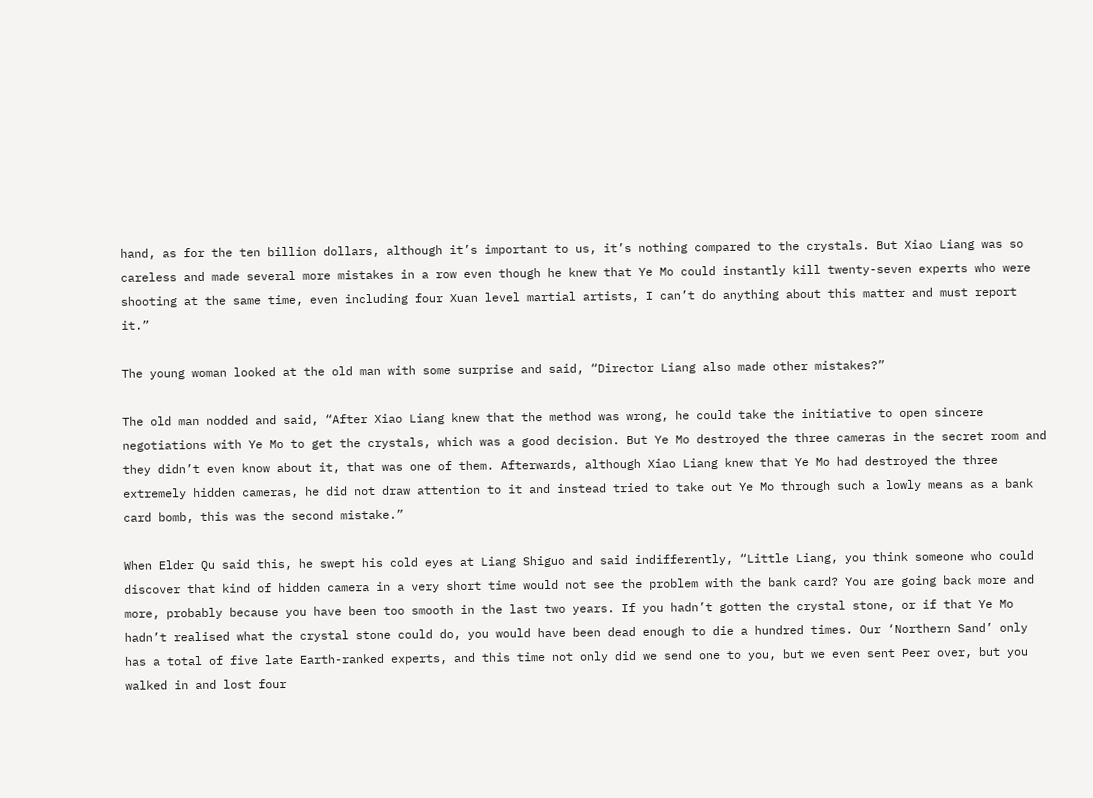hand, as for the ten billion dollars, although it’s important to us, it’s nothing compared to the crystals. But Xiao Liang was so careless and made several more mistakes in a row even though he knew that Ye Mo could instantly kill twenty-seven experts who were shooting at the same time, even including four Xuan level martial artists, I can’t do anything about this matter and must report it.”

The young woman looked at the old man with some surprise and said, “Director Liang also made other mistakes?”

The old man nodded and said, “After Xiao Liang knew that the method was wrong, he could take the initiative to open sincere negotiations with Ye Mo to get the crystals, which was a good decision. But Ye Mo destroyed the three cameras in the secret room and they didn’t even know about it, that was one of them. Afterwards, although Xiao Liang knew that Ye Mo had destroyed the three extremely hidden cameras, he did not draw attention to it and instead tried to take out Ye Mo through such a lowly means as a bank card bomb, this was the second mistake.”

When Elder Qu said this, he swept his cold eyes at Liang Shiguo and said indifferently, “Little Liang, you think someone who could discover that kind of hidden camera in a very short time would not see the problem with the bank card? You are going back more and more, probably because you have been too smooth in the last two years. If you hadn’t gotten the crystal stone, or if that Ye Mo hadn’t realised what the crystal stone could do, you would have been dead enough to die a hundred times. Our ‘Northern Sand’ only has a total of five late Earth-ranked experts, and this time not only did we send one to you, but we even sent Peer over, but you walked in and lost four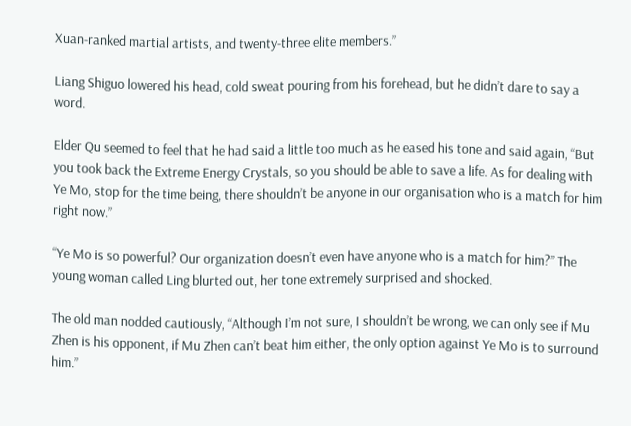Xuan-ranked martial artists, and twenty-three elite members.”

Liang Shiguo lowered his head, cold sweat pouring from his forehead, but he didn’t dare to say a word.

Elder Qu seemed to feel that he had said a little too much as he eased his tone and said again, “But you took back the Extreme Energy Crystals, so you should be able to save a life. As for dealing with Ye Mo, stop for the time being, there shouldn’t be anyone in our organisation who is a match for him right now.”

“Ye Mo is so powerful? Our organization doesn’t even have anyone who is a match for him?” The young woman called Ling blurted out, her tone extremely surprised and shocked.

The old man nodded cautiously, “Although I’m not sure, I shouldn’t be wrong, we can only see if Mu Zhen is his opponent, if Mu Zhen can’t beat him either, the only option against Ye Mo is to surround him.”